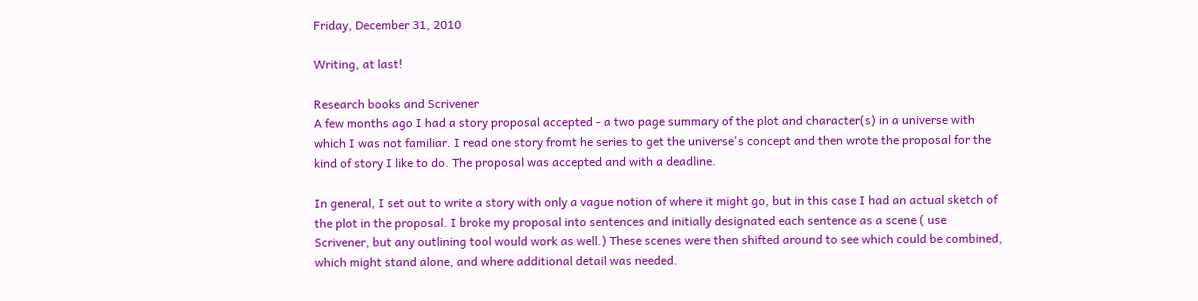Friday, December 31, 2010

Writing, at last!

Research books and Scrivener
A few months ago I had a story proposal accepted - a two page summary of the plot and character(s) in a universe with which I was not familiar. I read one story fromt he series to get the universe's concept and then wrote the proposal for the kind of story I like to do. The proposal was accepted and with a deadline.

In general, I set out to write a story with only a vague notion of where it might go, but in this case I had an actual sketch of the plot in the proposal. I broke my proposal into sentences and initially designated each sentence as a scene ( use Scrivener, but any outlining tool would work as well.) These scenes were then shifted around to see which could be combined, which might stand alone, and where additional detail was needed.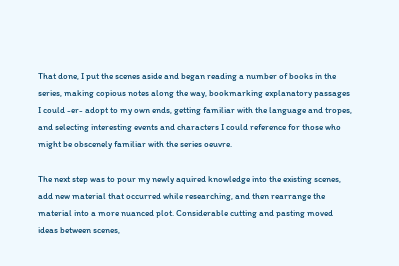That done, I put the scenes aside and began reading a number of books in the series, making copious notes along the way, bookmarking explanatory passages I could -er- adopt to my own ends, getting familiar with the language and tropes, and selecting interesting events and characters I could reference for those who might be obscenely familiar with the series oeuvre.

The next step was to pour my newly aquired knowledge into the existing scenes, add new material that occurred while researching, and then rearrange the material into a more nuanced plot. Considerable cutting and pasting moved ideas between scenes,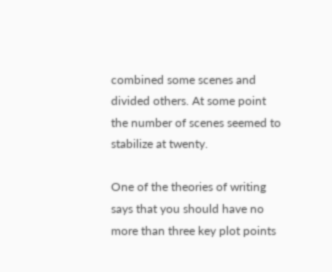combined some scenes and divided others. At some point the number of scenes seemed to stabilize at twenty.

One of the theories of writing says that you should have no more than three key plot points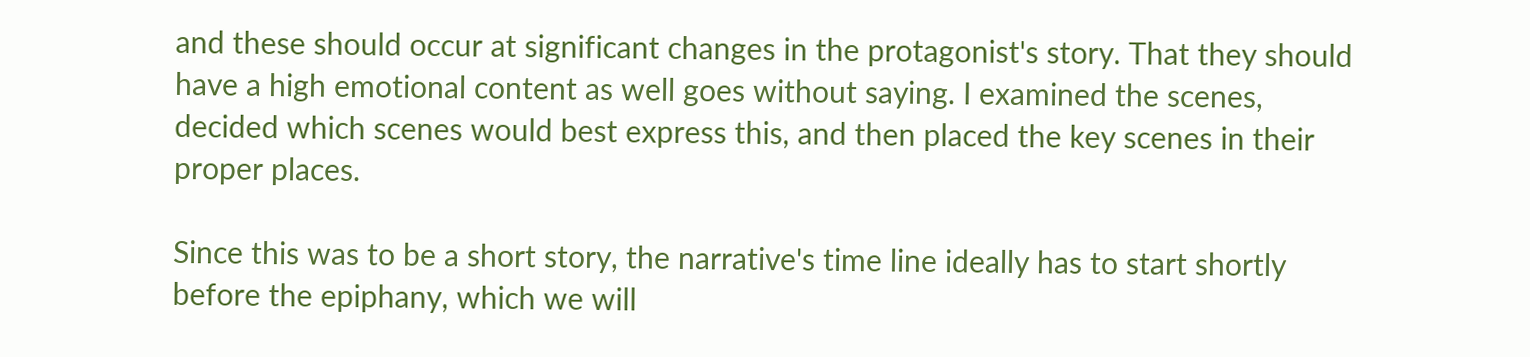and these should occur at significant changes in the protagonist's story. That they should have a high emotional content as well goes without saying. I examined the scenes, decided which scenes would best express this, and then placed the key scenes in their proper places.

Since this was to be a short story, the narrative's time line ideally has to start shortly before the epiphany, which we will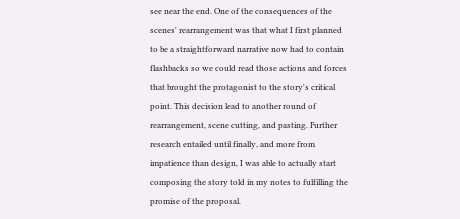see near the end. One of the consequences of the scenes' rearrangement was that what I first planned to be a straightforward narrative now had to contain flashbacks so we could read those actions and forces that brought the protagonist to the story's critical point. This decision lead to another round of rearrangement, scene cutting, and pasting. Further research entailed until finally, and more from impatience than design, I was able to actually start composing the story told in my notes to fulfilling the promise of the proposal.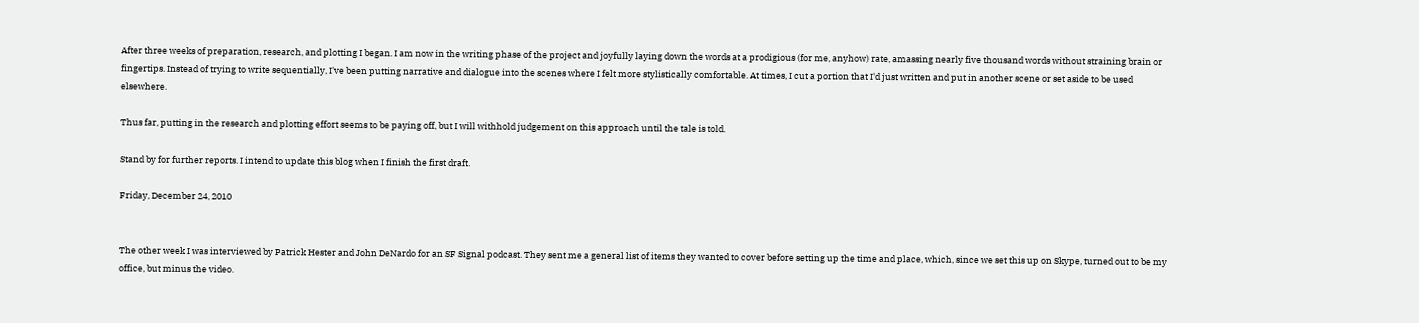After three weeks of preparation, research, and plotting I began. I am now in the writing phase of the project and joyfully laying down the words at a prodigious (for me, anyhow) rate, amassing nearly five thousand words without straining brain or fingertips. Instead of trying to write sequentially, I've been putting narrative and dialogue into the scenes where I felt more stylistically comfortable. At times, I cut a portion that I'd just written and put in another scene or set aside to be used elsewhere.

Thus far, putting in the research and plotting effort seems to be paying off, but I will withhold judgement on this approach until the tale is told.

Stand by for further reports. I intend to update this blog when I finish the first draft.

Friday, December 24, 2010


The other week I was interviewed by Patrick Hester and John DeNardo for an SF Signal podcast. They sent me a general list of items they wanted to cover before setting up the time and place, which, since we set this up on Skype, turned out to be my office, but minus the video.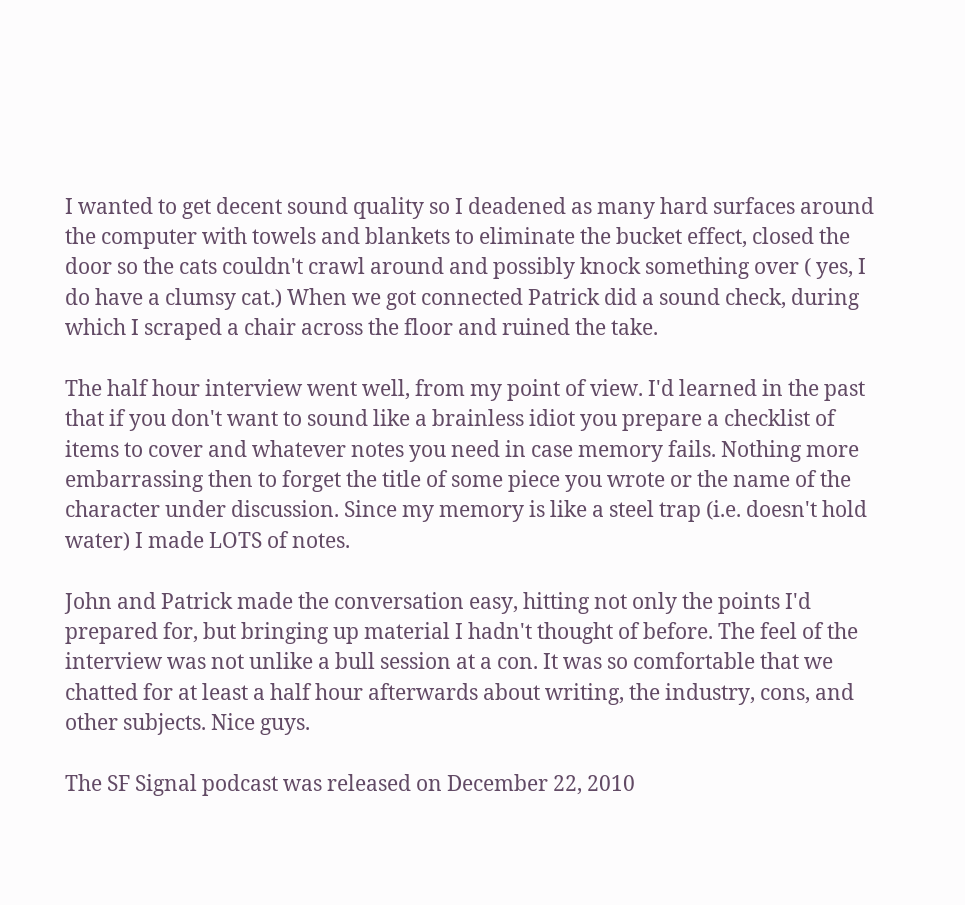I wanted to get decent sound quality so I deadened as many hard surfaces around the computer with towels and blankets to eliminate the bucket effect, closed the door so the cats couldn't crawl around and possibly knock something over ( yes, I do have a clumsy cat.) When we got connected Patrick did a sound check, during which I scraped a chair across the floor and ruined the take.

The half hour interview went well, from my point of view. I'd learned in the past that if you don't want to sound like a brainless idiot you prepare a checklist of items to cover and whatever notes you need in case memory fails. Nothing more embarrassing then to forget the title of some piece you wrote or the name of the character under discussion. Since my memory is like a steel trap (i.e. doesn't hold water) I made LOTS of notes.

John and Patrick made the conversation easy, hitting not only the points I'd prepared for, but bringing up material I hadn't thought of before. The feel of the interview was not unlike a bull session at a con. It was so comfortable that we chatted for at least a half hour afterwards about writing, the industry, cons, and other subjects. Nice guys.

The SF Signal podcast was released on December 22, 2010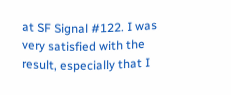at SF Signal #122. I was very satisfied with the result, especially that I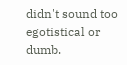didn't sound too egotistical or dumb.